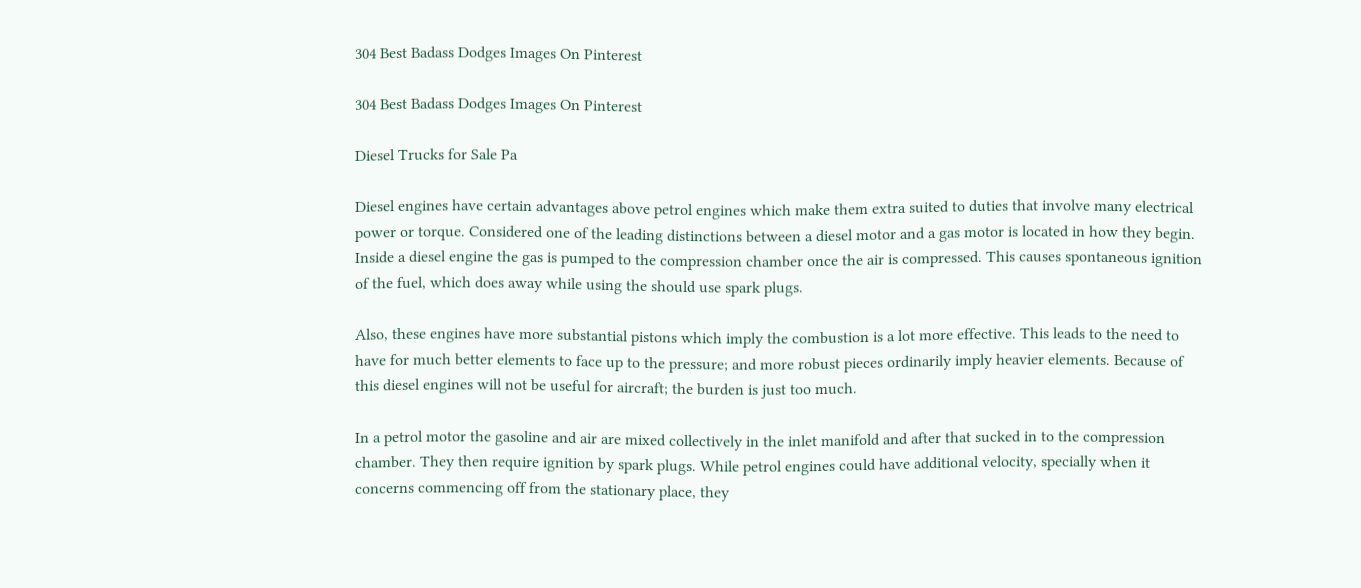304 Best Badass Dodges Images On Pinterest

304 Best Badass Dodges Images On Pinterest

Diesel Trucks for Sale Pa

Diesel engines have certain advantages above petrol engines which make them extra suited to duties that involve many electrical power or torque. Considered one of the leading distinctions between a diesel motor and a gas motor is located in how they begin. Inside a diesel engine the gas is pumped to the compression chamber once the air is compressed. This causes spontaneous ignition of the fuel, which does away while using the should use spark plugs.

Also, these engines have more substantial pistons which imply the combustion is a lot more effective. This leads to the need to have for much better elements to face up to the pressure; and more robust pieces ordinarily imply heavier elements. Because of this diesel engines will not be useful for aircraft; the burden is just too much.

In a petrol motor the gasoline and air are mixed collectively in the inlet manifold and after that sucked in to the compression chamber. They then require ignition by spark plugs. While petrol engines could have additional velocity, specially when it concerns commencing off from the stationary place, they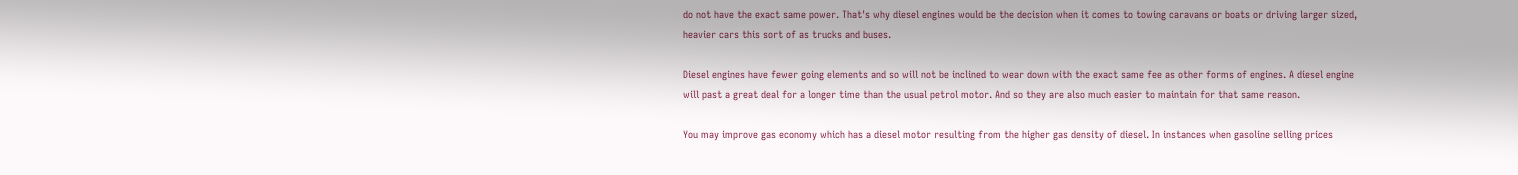do not have the exact same power. That's why diesel engines would be the decision when it comes to towing caravans or boats or driving larger sized, heavier cars this sort of as trucks and buses.

Diesel engines have fewer going elements and so will not be inclined to wear down with the exact same fee as other forms of engines. A diesel engine will past a great deal for a longer time than the usual petrol motor. And so they are also much easier to maintain for that same reason.

You may improve gas economy which has a diesel motor resulting from the higher gas density of diesel. In instances when gasoline selling prices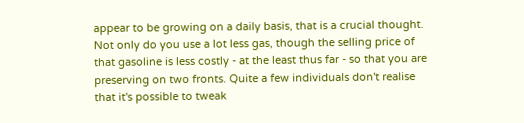appear to be growing on a daily basis, that is a crucial thought. Not only do you use a lot less gas, though the selling price of that gasoline is less costly - at the least thus far - so that you are preserving on two fronts. Quite a few individuals don't realise that it's possible to tweak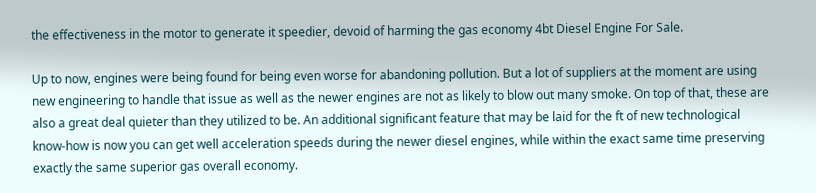the effectiveness in the motor to generate it speedier, devoid of harming the gas economy 4bt Diesel Engine For Sale.

Up to now, engines were being found for being even worse for abandoning pollution. But a lot of suppliers at the moment are using new engineering to handle that issue as well as the newer engines are not as likely to blow out many smoke. On top of that, these are also a great deal quieter than they utilized to be. An additional significant feature that may be laid for the ft of new technological know-how is now you can get well acceleration speeds during the newer diesel engines, while within the exact same time preserving exactly the same superior gas overall economy.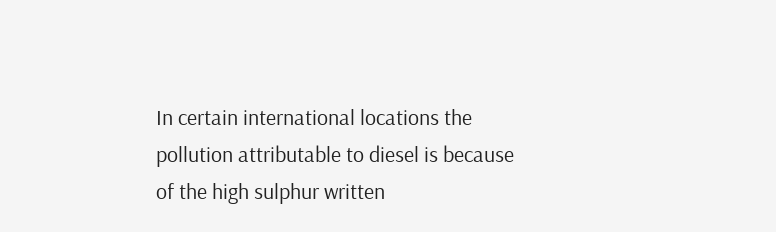In certain international locations the pollution attributable to diesel is because of the high sulphur written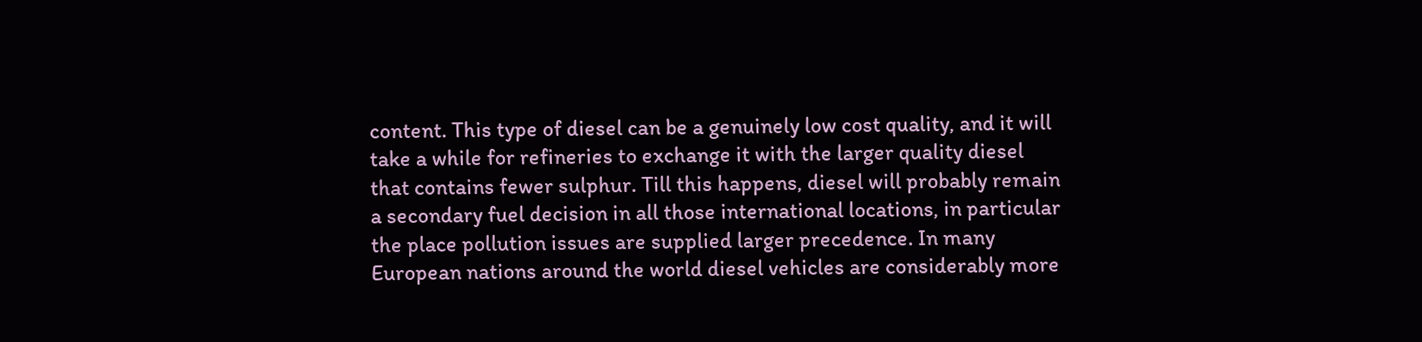content. This type of diesel can be a genuinely low cost quality, and it will take a while for refineries to exchange it with the larger quality diesel that contains fewer sulphur. Till this happens, diesel will probably remain a secondary fuel decision in all those international locations, in particular the place pollution issues are supplied larger precedence. In many European nations around the world diesel vehicles are considerably more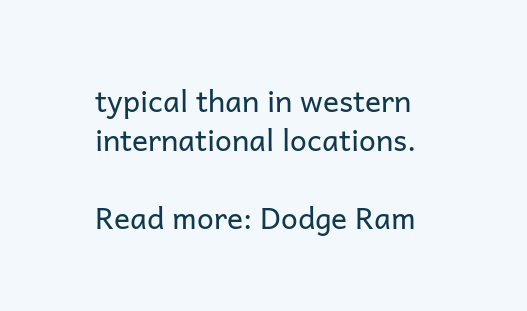typical than in western international locations.

Read more: Dodge Ram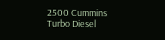2500 Cummins Turbo Diesel